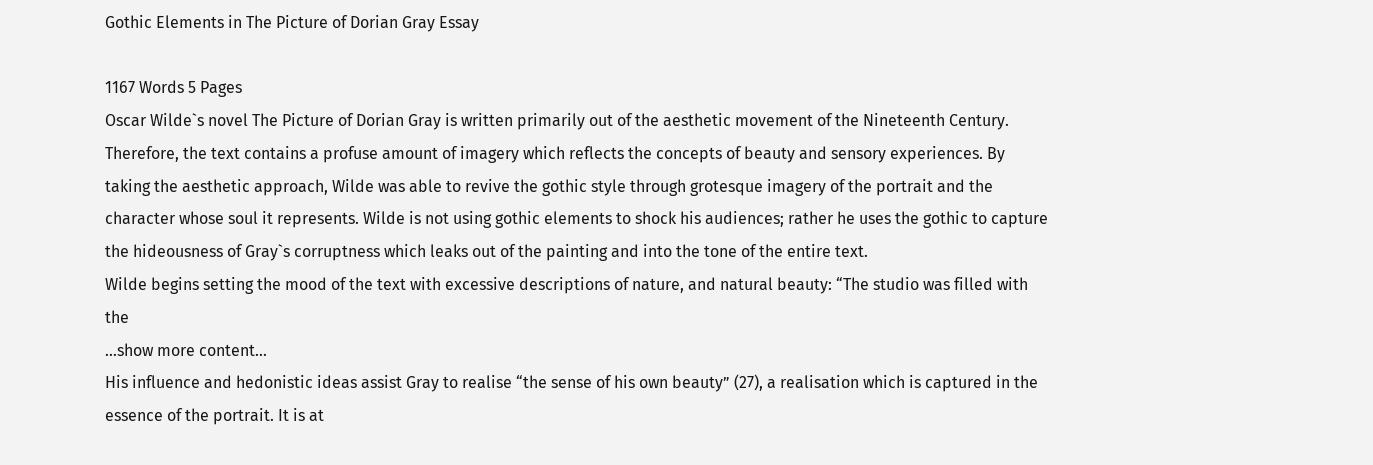Gothic Elements in The Picture of Dorian Gray Essay

1167 Words 5 Pages
Oscar Wilde`s novel The Picture of Dorian Gray is written primarily out of the aesthetic movement of the Nineteenth Century. Therefore, the text contains a profuse amount of imagery which reflects the concepts of beauty and sensory experiences. By taking the aesthetic approach, Wilde was able to revive the gothic style through grotesque imagery of the portrait and the character whose soul it represents. Wilde is not using gothic elements to shock his audiences; rather he uses the gothic to capture the hideousness of Gray`s corruptness which leaks out of the painting and into the tone of the entire text.
Wilde begins setting the mood of the text with excessive descriptions of nature, and natural beauty: “The studio was filled with the
…show more content…
His influence and hedonistic ideas assist Gray to realise “the sense of his own beauty” (27), a realisation which is captured in the essence of the portrait. It is at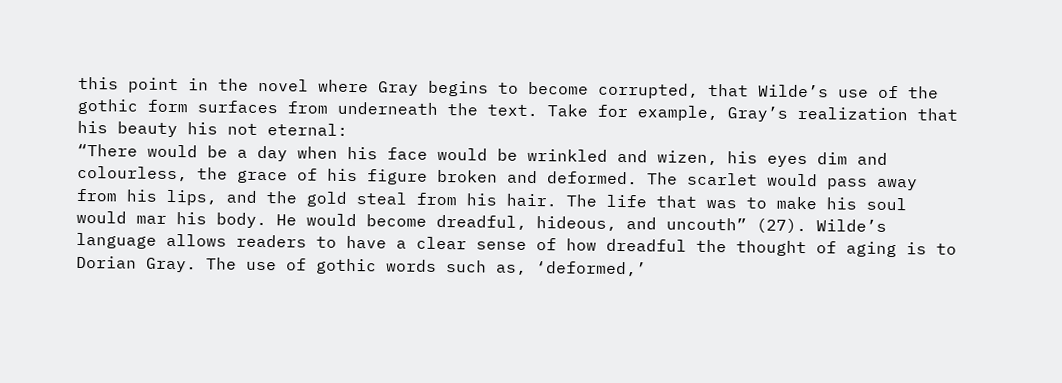this point in the novel where Gray begins to become corrupted, that Wilde’s use of the gothic form surfaces from underneath the text. Take for example, Gray’s realization that his beauty his not eternal:
“There would be a day when his face would be wrinkled and wizen, his eyes dim and colourless, the grace of his figure broken and deformed. The scarlet would pass away from his lips, and the gold steal from his hair. The life that was to make his soul would mar his body. He would become dreadful, hideous, and uncouth” (27). Wilde’s language allows readers to have a clear sense of how dreadful the thought of aging is to Dorian Gray. The use of gothic words such as, ‘deformed,’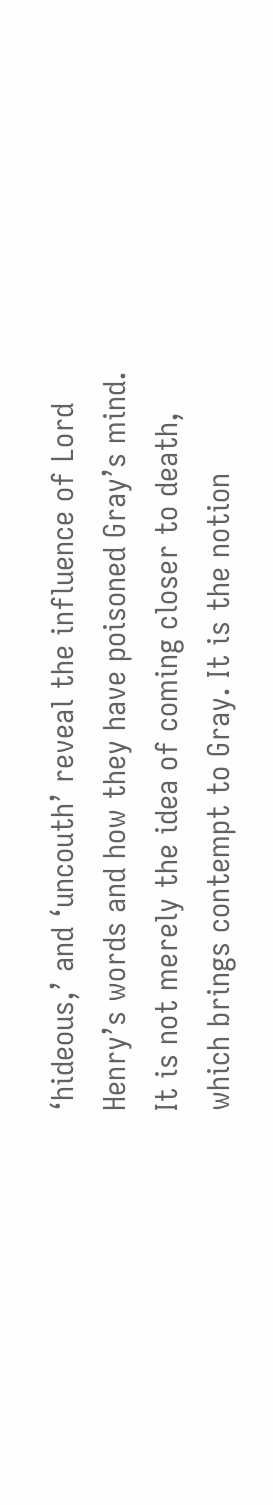‘hideous,’ and ‘uncouth’ reveal the influence of Lord Henry’s words and how they have poisoned Gray’s mind. It is not merely the idea of coming closer to death, which brings contempt to Gray. It is the notion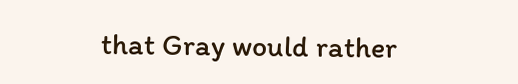that Gray would rather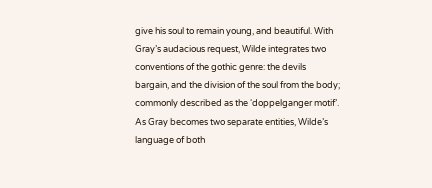give his soul to remain young, and beautiful. With Gray’s audacious request, Wilde integrates two conventions of the gothic genre: the devils bargain, and the division of the soul from the body; commonly described as the ‘doppelganger motif’. As Gray becomes two separate entities, Wilde’s language of both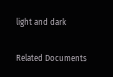light and dark

Related Documents